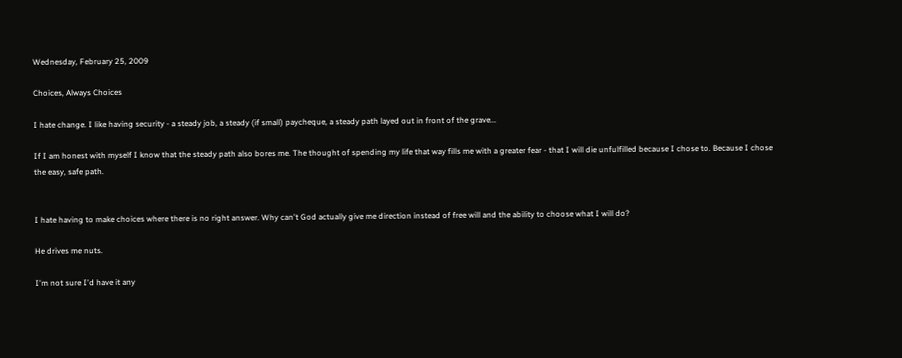Wednesday, February 25, 2009

Choices, Always Choices

I hate change. I like having security - a steady job, a steady (if small) paycheque, a steady path layed out in front of the grave...

If I am honest with myself I know that the steady path also bores me. The thought of spending my life that way fills me with a greater fear - that I will die unfulfilled because I chose to. Because I chose the easy, safe path.


I hate having to make choices where there is no right answer. Why can't God actually give me direction instead of free will and the ability to choose what I will do?

He drives me nuts.

I'm not sure I'd have it any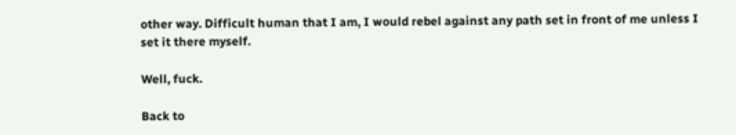other way. Difficult human that I am, I would rebel against any path set in front of me unless I set it there myself.

Well, fuck.

Back to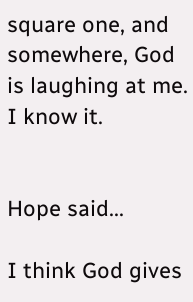square one, and somewhere, God is laughing at me. I know it.


Hope said...

I think God gives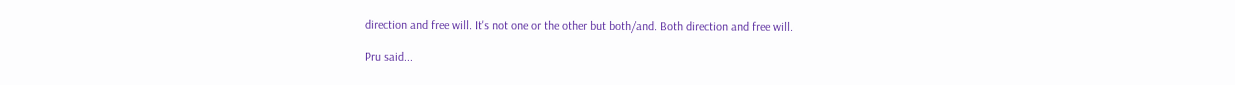direction and free will. It's not one or the other but both/and. Both direction and free will.

Pru said...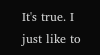It's true. I just like to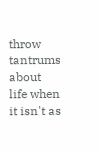throw tantrums about life when it isn't as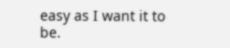easy as I want it to be.